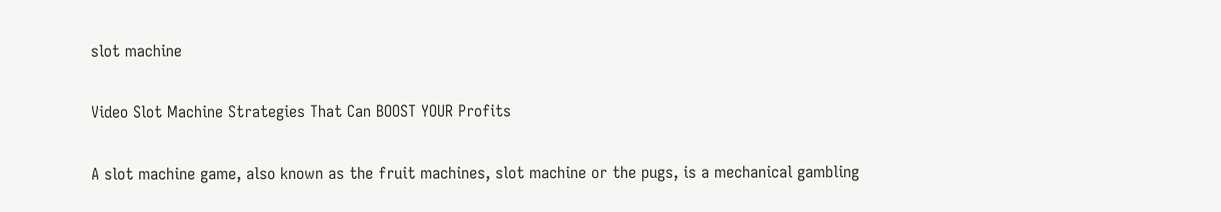slot machine

Video Slot Machine Strategies That Can BOOST YOUR Profits

A slot machine game, also known as the fruit machines, slot machine or the pugs, is a mechanical gambling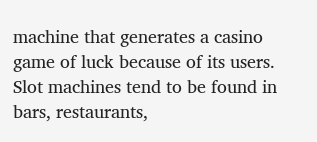machine that generates a casino game of luck because of its users. Slot machines tend to be found in bars, restaurants,